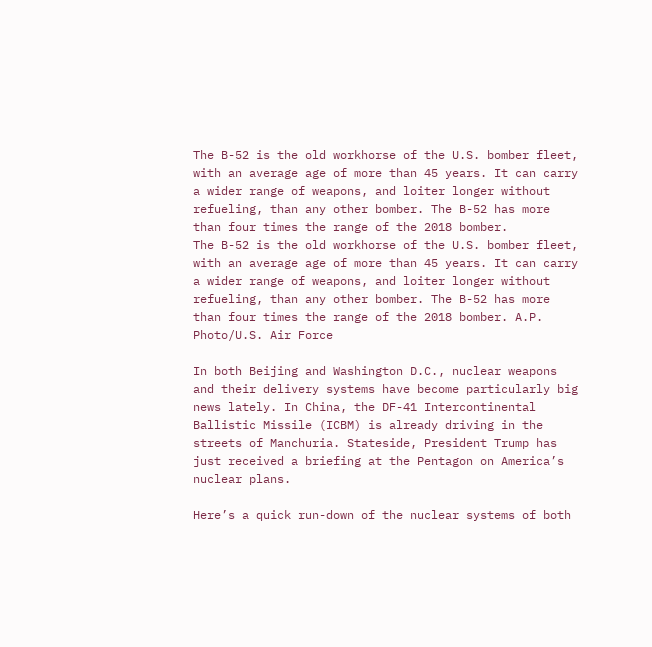The B-52 is the old workhorse of the U.S. bomber fleet, with an average age of more than 45 years. It can carry a wider range of weapons, and loiter longer without refueling, than any other bomber. The B-52 has more than four times the range of the 2018 bomber.
The B-52 is the old workhorse of the U.S. bomber fleet, with an average age of more than 45 years. It can carry a wider range of weapons, and loiter longer without refueling, than any other bomber. The B-52 has more than four times the range of the 2018 bomber. A.P. Photo/U.S. Air Force

In both Beijing and Washington D.C., nuclear weapons and their delivery systems have become particularly big news lately. In China, the DF-41 Intercontinental Ballistic Missile (ICBM) is already driving in the streets of Manchuria. Stateside, President Trump has just received a briefing at the Pentagon on America’s nuclear plans.

Here’s a quick run-down of the nuclear systems of both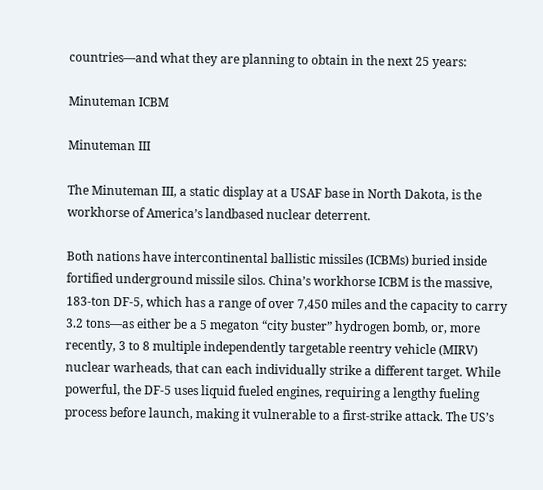countries—and what they are planning to obtain in the next 25 years:

Minuteman ICBM

Minuteman III

The Minuteman III, a static display at a USAF base in North Dakota, is the workhorse of America’s landbased nuclear deterrent.

Both nations have intercontinental ballistic missiles (ICBMs) buried inside fortified underground missile silos. China’s workhorse ICBM is the massive, 183-ton DF-5, which has a range of over 7,450 miles and the capacity to carry 3.2 tons—as either be a 5 megaton “city buster” hydrogen bomb, or, more recently, 3 to 8 multiple independently targetable reentry vehicle (MIRV) nuclear warheads, that can each individually strike a different target. While powerful, the DF-5 uses liquid fueled engines, requiring a lengthy fueling process before launch, making it vulnerable to a first-strike attack. The US’s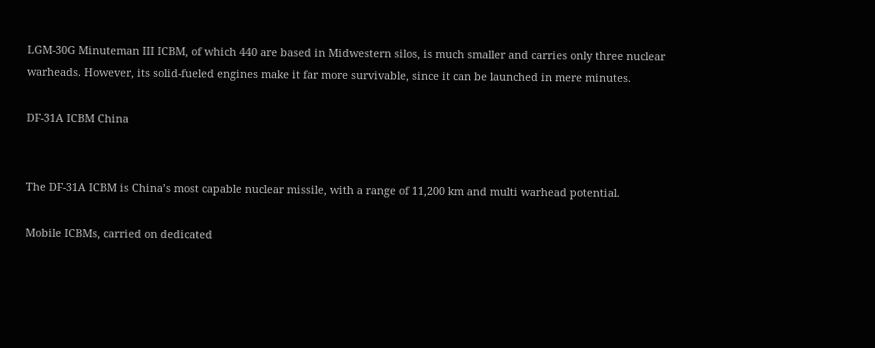LGM-30G Minuteman III ICBM, of which 440 are based in Midwestern silos, is much smaller and carries only three nuclear warheads. However, its solid-fueled engines make it far more survivable, since it can be launched in mere minutes.

DF-31A ICBM China


The DF-31A ICBM is China’s most capable nuclear missile, with a range of 11,200 km and multi warhead potential.

Mobile ICBMs, carried on dedicated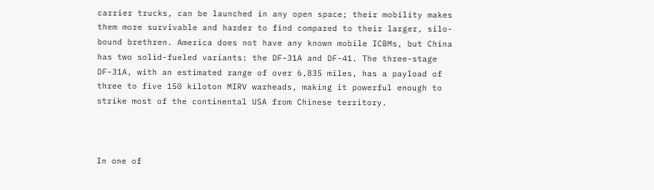carrier trucks, can be launched in any open space; their mobility makes them more survivable and harder to find compared to their larger, silo-bound brethren. America does not have any known mobile ICBMs, but China has two solid-fueled variants: the DF-31A and DF-41. The three-stage DF-31A, with an estimated range of over 6,835 miles, has a payload of three to five 150 kiloton MIRV warheads, making it powerful enough to strike most of the continental USA from Chinese territory.



In one of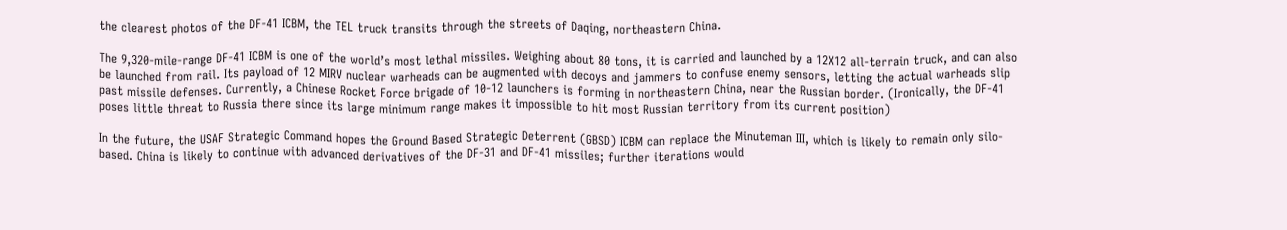the clearest photos of the DF-41 ICBM, the TEL truck transits through the streets of Daqing, northeastern China.

The 9,320-mile-range DF-41 ICBM is one of the world’s most lethal missiles. Weighing about 80 tons, it is carried and launched by a 12X12 all-terrain truck, and can also be launched from rail. Its payload of 12 MIRV nuclear warheads can be augmented with decoys and jammers to confuse enemy sensors, letting the actual warheads slip past missile defenses. Currently, a Chinese Rocket Force brigade of 10-12 launchers is forming in northeastern China, near the Russian border. (Ironically, the DF-41 poses little threat to Russia there since its large minimum range makes it impossible to hit most Russian territory from its current position)

In the future, the USAF Strategic Command hopes the Ground Based Strategic Deterrent (GBSD) ICBM can replace the Minuteman III, which is likely to remain only silo-based. China is likely to continue with advanced derivatives of the DF-31 and DF-41 missiles; further iterations would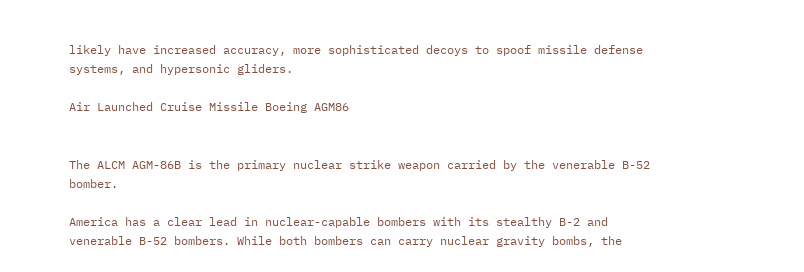likely have increased accuracy, more sophisticated decoys to spoof missile defense systems, and hypersonic gliders.

Air Launched Cruise Missile Boeing AGM86


The ALCM AGM-86B is the primary nuclear strike weapon carried by the venerable B-52 bomber.

America has a clear lead in nuclear-capable bombers with its stealthy B-2 and venerable B-52 bombers. While both bombers can carry nuclear gravity bombs, the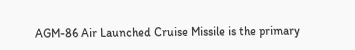AGM-86 Air Launched Cruise Missile is the primary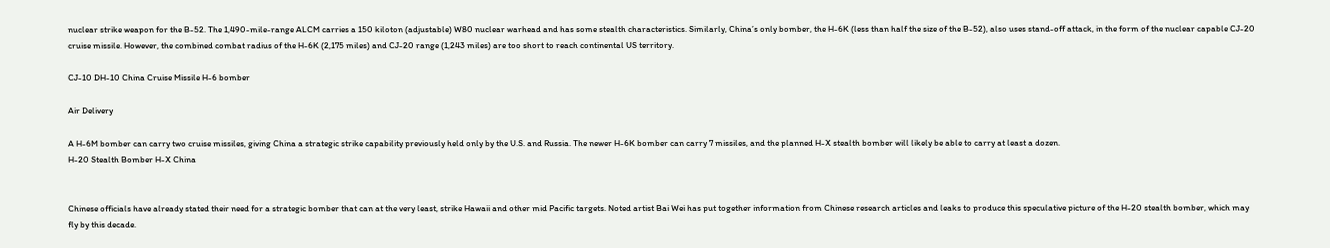nuclear strike weapon for the B-52. The 1,490-mile-range ALCM carries a 150 kiloton (adjustable) W80 nuclear warhead and has some stealth characteristics. Similarly, China’s only bomber, the H-6K (less than half the size of the B-52), also uses stand-off attack, in the form of the nuclear capable CJ-20 cruise missile. However, the combined combat radius of the H-6K (2,175 miles) and CJ-20 range (1,243 miles) are too short to reach continental US territory.

CJ-10 DH-10 China Cruise Missile H-6 bomber

Air Delivery

A H-6M bomber can carry two cruise missiles, giving China a strategic strike capability previously held only by the U.S. and Russia. The newer H-6K bomber can carry 7 missiles, and the planned H-X stealth bomber will likely be able to carry at least a dozen.
H-20 Stealth Bomber H-X China


Chinese officials have already stated their need for a strategic bomber that can at the very least, strike Hawaii and other mid Pacific targets. Noted artist Bai Wei has put together information from Chinese research articles and leaks to produce this speculative picture of the H-20 stealth bomber, which may fly by this decade.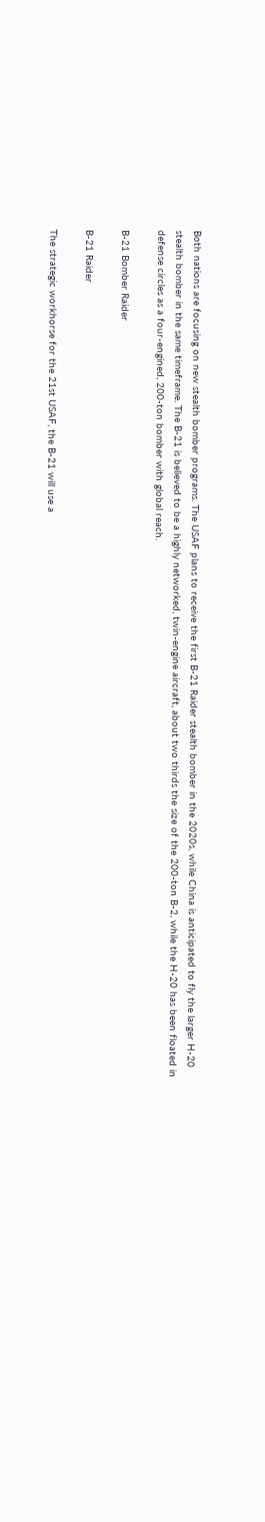Both nations are focusing on new stealth bomber programs. The USAF plans to receive the first B-21 Raider stealth bomber in the 2020s, while China is anticipated to fly the larger H-20 stealth bomber in the same timeframe. The B-21 is believed to be a highly networked, twin-engine aircraft, about two thirds the size of the 200-ton B-2, while the H-20 has been floated in defense circles as a four-engined, 200-ton bomber with global reach.

B-21 Bomber Raider

B-21 Raider

The strategic workhorse for the 21st USAF, the B-21 will use a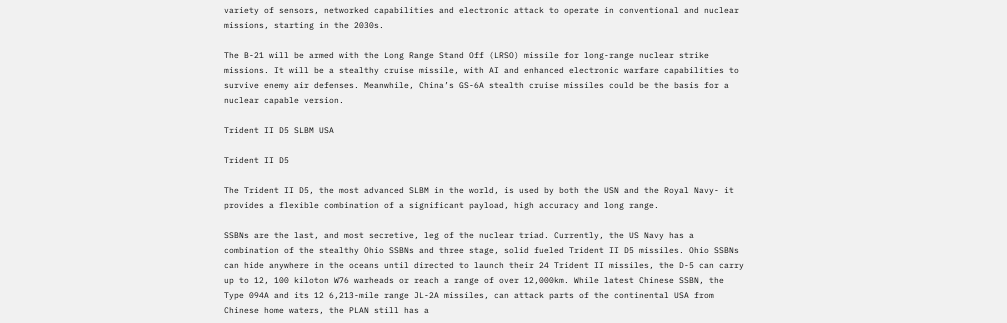variety of sensors, networked capabilities and electronic attack to operate in conventional and nuclear missions, starting in the 2030s.

The B-21 will be armed with the Long Range Stand Off (LRSO) missile for long-range nuclear strike missions. It will be a stealthy cruise missile, with AI and enhanced electronic warfare capabilities to survive enemy air defenses. Meanwhile, China’s GS-6A stealth cruise missiles could be the basis for a nuclear capable version.

Trident II D5 SLBM USA

Trident II D5

The Trident II D5, the most advanced SLBM in the world, is used by both the USN and the Royal Navy- it provides a flexible combination of a significant payload, high accuracy and long range.

SSBNs are the last, and most secretive, leg of the nuclear triad. Currently, the US Navy has a combination of the stealthy Ohio SSBNs and three stage, solid fueled Trident II D5 missiles. Ohio SSBNs can hide anywhere in the oceans until directed to launch their 24 Trident II missiles, the D-5 can carry up to 12, 100 kiloton W76 warheads or reach a range of over 12,000km. While latest Chinese SSBN, the Type 094A and its 12 6,213-mile range JL-2A missiles, can attack parts of the continental USA from Chinese home waters, the PLAN still has a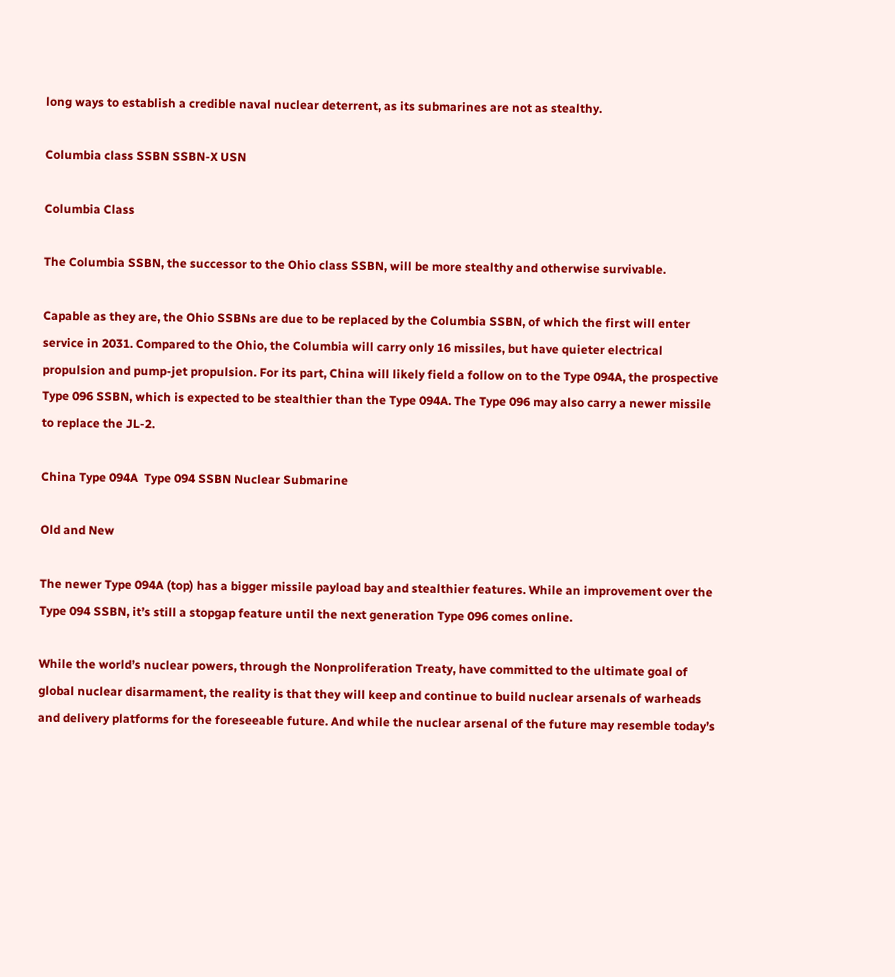long ways to establish a credible naval nuclear deterrent, as its submarines are not as stealthy.

Columbia class SSBN SSBN-X USN

Columbia Class

The Columbia SSBN, the successor to the Ohio class SSBN, will be more stealthy and otherwise survivable.

Capable as they are, the Ohio SSBNs are due to be replaced by the Columbia SSBN, of which the first will enter service in 2031. Compared to the Ohio, the Columbia will carry only 16 missiles, but have quieter electrical propulsion and pump-jet propulsion. For its part, China will likely field a follow on to the Type 094A, the prospective Type 096 SSBN, which is expected to be stealthier than the Type 094A. The Type 096 may also carry a newer missile to replace the JL-2.

China Type 094A  Type 094 SSBN Nuclear Submarine

Old and New

The newer Type 094A (top) has a bigger missile payload bay and stealthier features. While an improvement over the Type 094 SSBN, it’s still a stopgap feature until the next generation Type 096 comes online.

While the world’s nuclear powers, through the Nonproliferation Treaty, have committed to the ultimate goal of global nuclear disarmament, the reality is that they will keep and continue to build nuclear arsenals of warheads and delivery platforms for the foreseeable future. And while the nuclear arsenal of the future may resemble today’s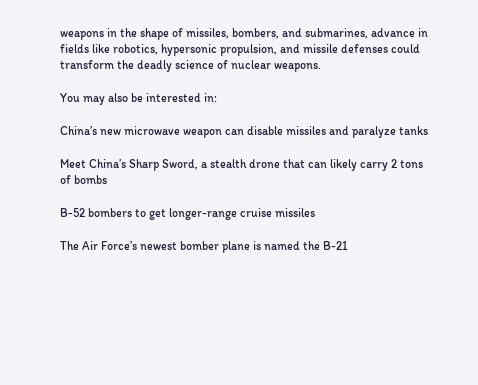weapons in the shape of missiles, bombers, and submarines, advance in fields like robotics, hypersonic propulsion, and missile defenses could transform the deadly science of nuclear weapons.

You may also be interested in:

China’s new microwave weapon can disable missiles and paralyze tanks

Meet China’s Sharp Sword, a stealth drone that can likely carry 2 tons of bombs

B-52 bombers to get longer-range cruise missiles

The Air Force’s newest bomber plane is named the B-21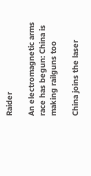Raider

An electromagnetic arms race has begun: China is making railguns too

China joins the laser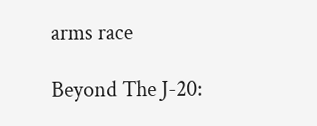arms race

Beyond The J-20: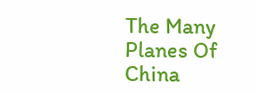The Many Planes Of China